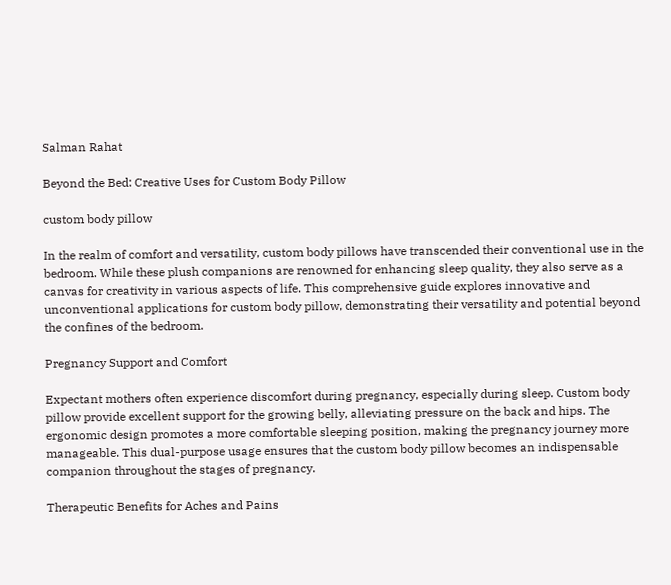Salman Rahat

Beyond the Bed: Creative Uses for Custom Body Pillow

custom body pillow

In the realm of comfort and versatility, custom body pillows have transcended their conventional use in the bedroom. While these plush companions are renowned for enhancing sleep quality, they also serve as a canvas for creativity in various aspects of life. This comprehensive guide explores innovative and unconventional applications for custom body pillow, demonstrating their versatility and potential beyond the confines of the bedroom.

Pregnancy Support and Comfort

Expectant mothers often experience discomfort during pregnancy, especially during sleep. Custom body pillow provide excellent support for the growing belly, alleviating pressure on the back and hips. The ergonomic design promotes a more comfortable sleeping position, making the pregnancy journey more manageable. This dual-purpose usage ensures that the custom body pillow becomes an indispensable companion throughout the stages of pregnancy.

Therapeutic Benefits for Aches and Pains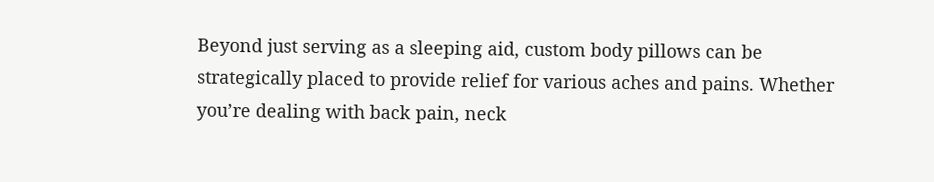Beyond just serving as a sleeping aid, custom body pillows can be strategically placed to provide relief for various aches and pains. Whether you’re dealing with back pain, neck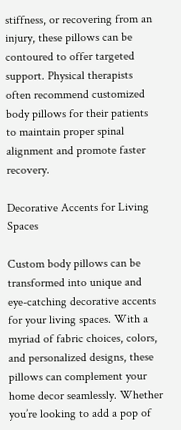stiffness, or recovering from an injury, these pillows can be contoured to offer targeted support. Physical therapists often recommend customized body pillows for their patients to maintain proper spinal alignment and promote faster recovery.

Decorative Accents for Living Spaces

Custom body pillows can be transformed into unique and eye-catching decorative accents for your living spaces. With a myriad of fabric choices, colors, and personalized designs, these pillows can complement your home decor seamlessly. Whether you’re looking to add a pop of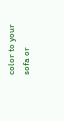color to your sofa or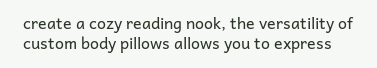create a cozy reading nook, the versatility of custom body pillows allows you to express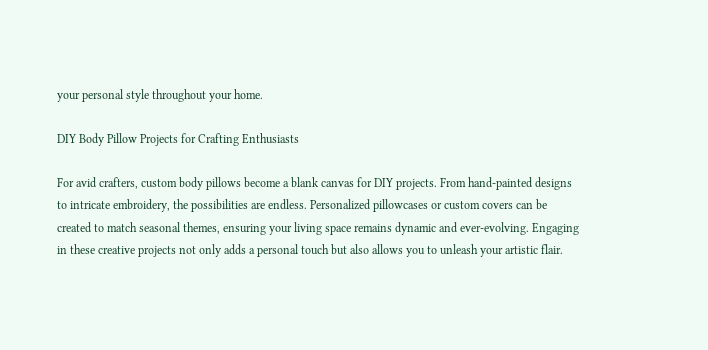your personal style throughout your home.

DIY Body Pillow Projects for Crafting Enthusiasts

For avid crafters, custom body pillows become a blank canvas for DIY projects. From hand-painted designs to intricate embroidery, the possibilities are endless. Personalized pillowcases or custom covers can be created to match seasonal themes, ensuring your living space remains dynamic and ever-evolving. Engaging in these creative projects not only adds a personal touch but also allows you to unleash your artistic flair.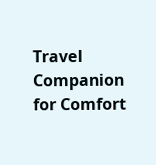Travel Companion for Comfort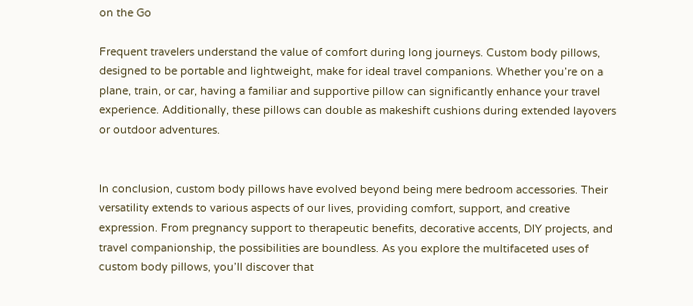on the Go

Frequent travelers understand the value of comfort during long journeys. Custom body pillows, designed to be portable and lightweight, make for ideal travel companions. Whether you’re on a plane, train, or car, having a familiar and supportive pillow can significantly enhance your travel experience. Additionally, these pillows can double as makeshift cushions during extended layovers or outdoor adventures.


In conclusion, custom body pillows have evolved beyond being mere bedroom accessories. Their versatility extends to various aspects of our lives, providing comfort, support, and creative expression. From pregnancy support to therapeutic benefits, decorative accents, DIY projects, and travel companionship, the possibilities are boundless. As you explore the multifaceted uses of custom body pillows, you’ll discover that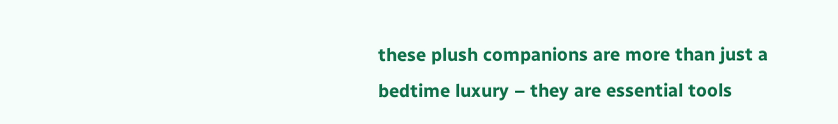these plush companions are more than just a bedtime luxury – they are essential tools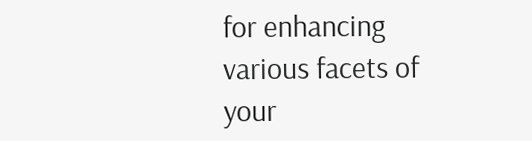for enhancing various facets of your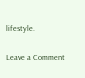lifestyle.

Leave a Comment